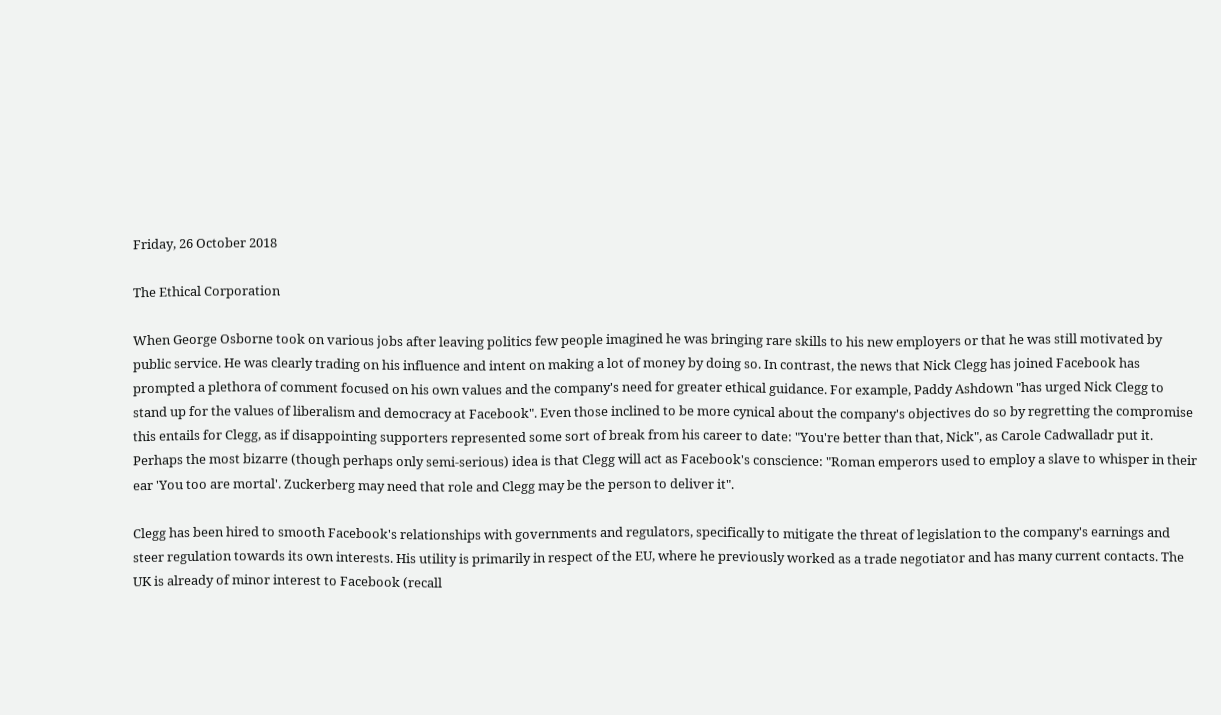Friday, 26 October 2018

The Ethical Corporation

When George Osborne took on various jobs after leaving politics few people imagined he was bringing rare skills to his new employers or that he was still motivated by public service. He was clearly trading on his influence and intent on making a lot of money by doing so. In contrast, the news that Nick Clegg has joined Facebook has prompted a plethora of comment focused on his own values and the company's need for greater ethical guidance. For example, Paddy Ashdown "has urged Nick Clegg to stand up for the values of liberalism and democracy at Facebook". Even those inclined to be more cynical about the company's objectives do so by regretting the compromise this entails for Clegg, as if disappointing supporters represented some sort of break from his career to date: "You're better than that, Nick", as Carole Cadwalladr put it. Perhaps the most bizarre (though perhaps only semi-serious) idea is that Clegg will act as Facebook's conscience: "Roman emperors used to employ a slave to whisper in their ear 'You too are mortal'. Zuckerberg may need that role and Clegg may be the person to deliver it".

Clegg has been hired to smooth Facebook's relationships with governments and regulators, specifically to mitigate the threat of legislation to the company's earnings and steer regulation towards its own interests. His utility is primarily in respect of the EU, where he previously worked as a trade negotiator and has many current contacts. The UK is already of minor interest to Facebook (recall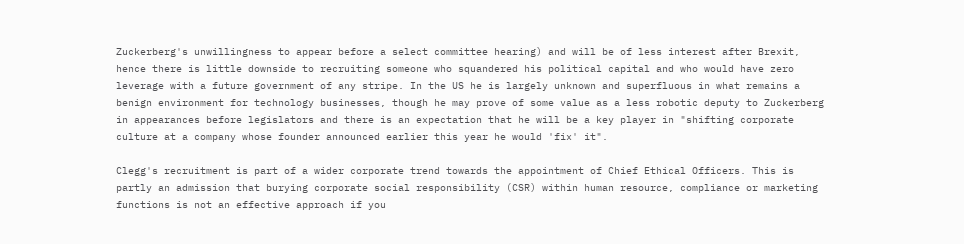Zuckerberg's unwillingness to appear before a select committee hearing) and will be of less interest after Brexit, hence there is little downside to recruiting someone who squandered his political capital and who would have zero leverage with a future government of any stripe. In the US he is largely unknown and superfluous in what remains a benign environment for technology businesses, though he may prove of some value as a less robotic deputy to Zuckerberg in appearances before legislators and there is an expectation that he will be a key player in "shifting corporate culture at a company whose founder announced earlier this year he would 'fix' it".

Clegg's recruitment is part of a wider corporate trend towards the appointment of Chief Ethical Officers. This is partly an admission that burying corporate social responsibility (CSR) within human resource, compliance or marketing functions is not an effective approach if you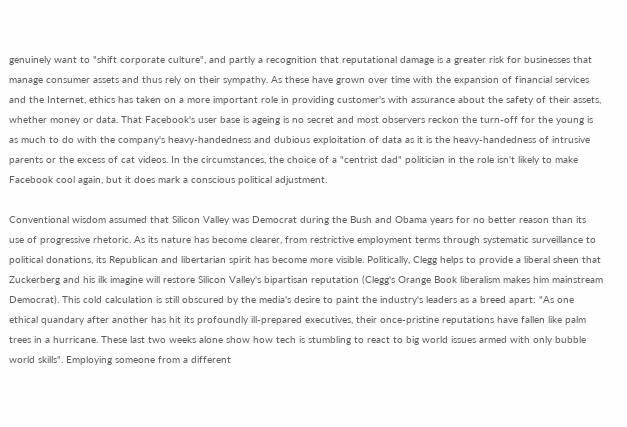genuinely want to "shift corporate culture", and partly a recognition that reputational damage is a greater risk for businesses that manage consumer assets and thus rely on their sympathy. As these have grown over time with the expansion of financial services and the Internet, ethics has taken on a more important role in providing customer's with assurance about the safety of their assets, whether money or data. That Facebook's user base is ageing is no secret and most observers reckon the turn-off for the young is as much to do with the company's heavy-handedness and dubious exploitation of data as it is the heavy-handedness of intrusive parents or the excess of cat videos. In the circumstances, the choice of a "centrist dad" politician in the role isn't likely to make Facebook cool again, but it does mark a conscious political adjustment.

Conventional wisdom assumed that Silicon Valley was Democrat during the Bush and Obama years for no better reason than its use of progressive rhetoric. As its nature has become clearer, from restrictive employment terms through systematic surveillance to political donations, its Republican and libertarian spirit has become more visible. Politically, Clegg helps to provide a liberal sheen that Zuckerberg and his ilk imagine will restore Silicon Valley's bipartisan reputation (Clegg's Orange Book liberalism makes him mainstream Democrat). This cold calculation is still obscured by the media's desire to paint the industry's leaders as a breed apart: "As one ethical quandary after another has hit its profoundly ill-prepared executives, their once-pristine reputations have fallen like palm trees in a hurricane. These last two weeks alone show how tech is stumbling to react to big world issues armed with only bubble world skills". Employing someone from a different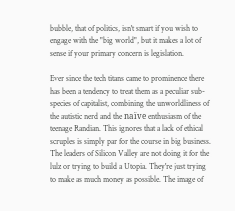bubble, that of politics, isn't smart if you wish to engage with the "big world", but it makes a lot of sense if your primary concern is legislation.

Ever since the tech titans came to prominence there has been a tendency to treat them as a peculiar sub-species of capitalist, combining the unworldliness of the autistic nerd and the naïve enthusiasm of the teenage Randian. This ignores that a lack of ethical scruples is simply par for the course in big business. The leaders of Silicon Valley are not doing it for the lulz or trying to build a Utopia. They're just trying to make as much money as possible. The image of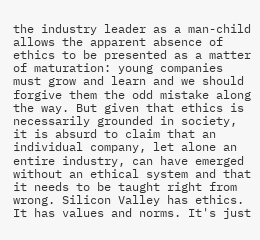the industry leader as a man-child allows the apparent absence of ethics to be presented as a matter of maturation: young companies must grow and learn and we should forgive them the odd mistake along the way. But given that ethics is necessarily grounded in society, it is absurd to claim that an individual company, let alone an entire industry, can have emerged without an ethical system and that it needs to be taught right from wrong. Silicon Valley has ethics. It has values and norms. It's just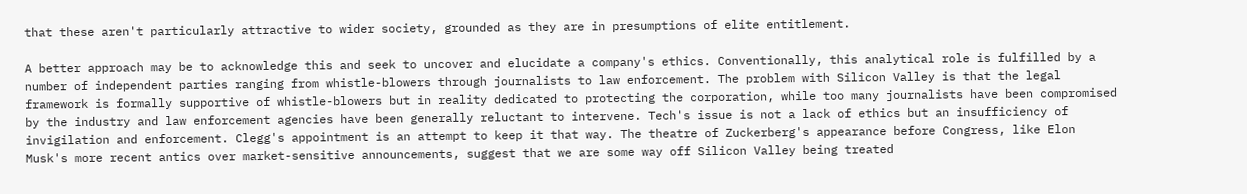that these aren't particularly attractive to wider society, grounded as they are in presumptions of elite entitlement.

A better approach may be to acknowledge this and seek to uncover and elucidate a company's ethics. Conventionally, this analytical role is fulfilled by a number of independent parties ranging from whistle-blowers through journalists to law enforcement. The problem with Silicon Valley is that the legal framework is formally supportive of whistle-blowers but in reality dedicated to protecting the corporation, while too many journalists have been compromised by the industry and law enforcement agencies have been generally reluctant to intervene. Tech's issue is not a lack of ethics but an insufficiency of invigilation and enforcement. Clegg's appointment is an attempt to keep it that way. The theatre of Zuckerberg's appearance before Congress, like Elon Musk's more recent antics over market-sensitive announcements, suggest that we are some way off Silicon Valley being treated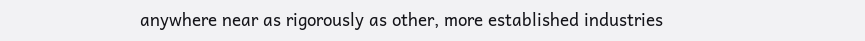anywhere near as rigorously as other, more established industries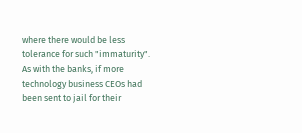where there would be less tolerance for such "immaturity". As with the banks, if more technology business CEOs had been sent to jail for their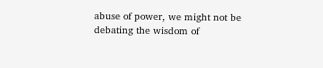abuse of power, we might not be debating the wisdom of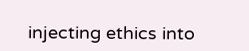injecting ethics into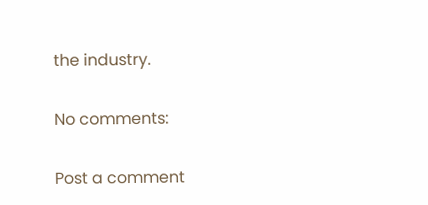the industry.

No comments:

Post a comment